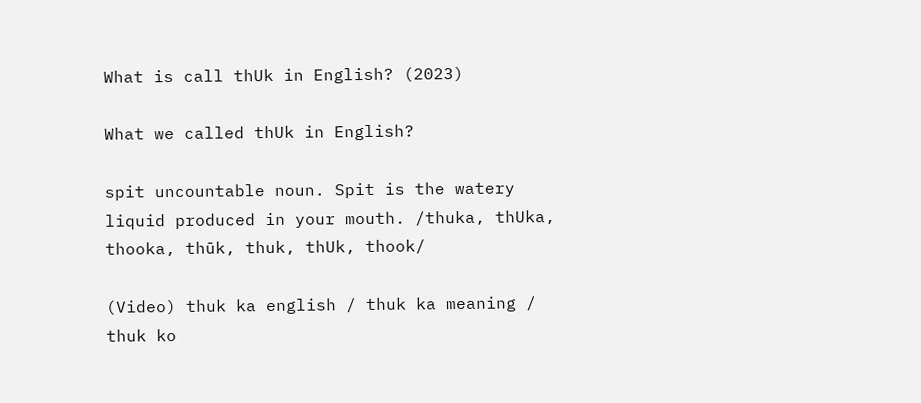What is call thUk in English? (2023)

What we called thUk in English?

spit uncountable noun. Spit is the watery liquid produced in your mouth. /thuka, thUka, thooka, thūk, thuk, thUk, thook/

(Video) thuk ka english / thuk ka meaning / thuk ko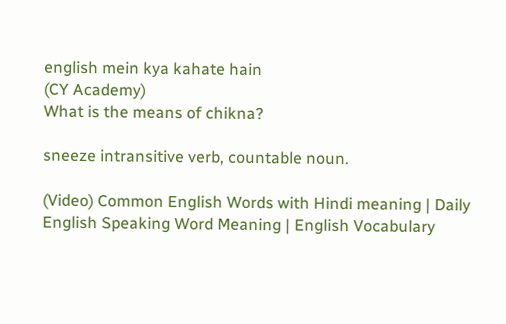english mein kya kahate hain
(CY Academy)
What is the means of chikna?

sneeze intransitive verb, countable noun.

(Video) Common English Words with Hindi meaning | Daily English Speaking Word Meaning | English Vocabulary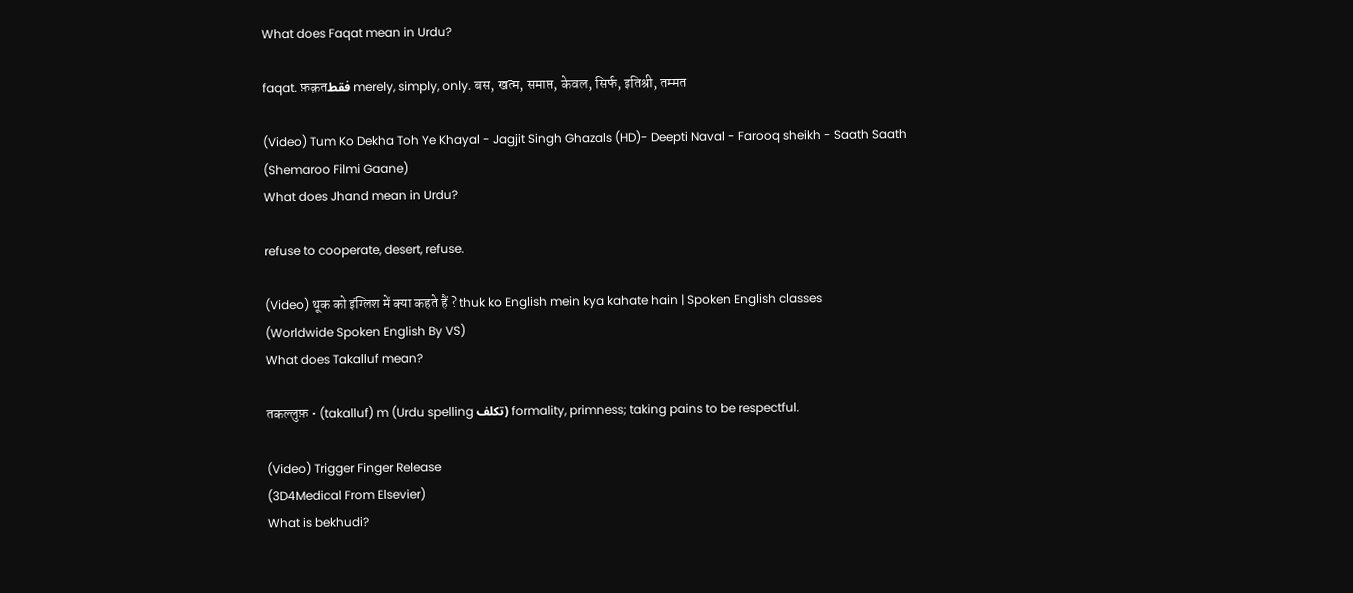What does Faqat mean in Urdu?

faqat. फ़क़तفقط merely, simply, only. बस, खत्म, समाप्त, केवल, सिर्फ, इतिश्री, तम्मत

(Video) Tum Ko Dekha Toh Ye Khayal - Jagjit Singh Ghazals (HD)- Deepti Naval - Farooq sheikh - Saath Saath
(Shemaroo Filmi Gaane)
What does Jhand mean in Urdu?

refuse to cooperate, desert, refuse.

(Video) थूक को इंग्लिश में क्या कहते हैं ? thuk ko English mein kya kahate hain | Spoken English classes
(Worldwide Spoken English By VS)
What does Takalluf mean?

तकल्लुफ़ • (takalluf) m (Urdu spelling تکلف) formality, primness; taking pains to be respectful.

(Video) Trigger Finger Release
(3D4Medical From Elsevier)
What is bekhudi?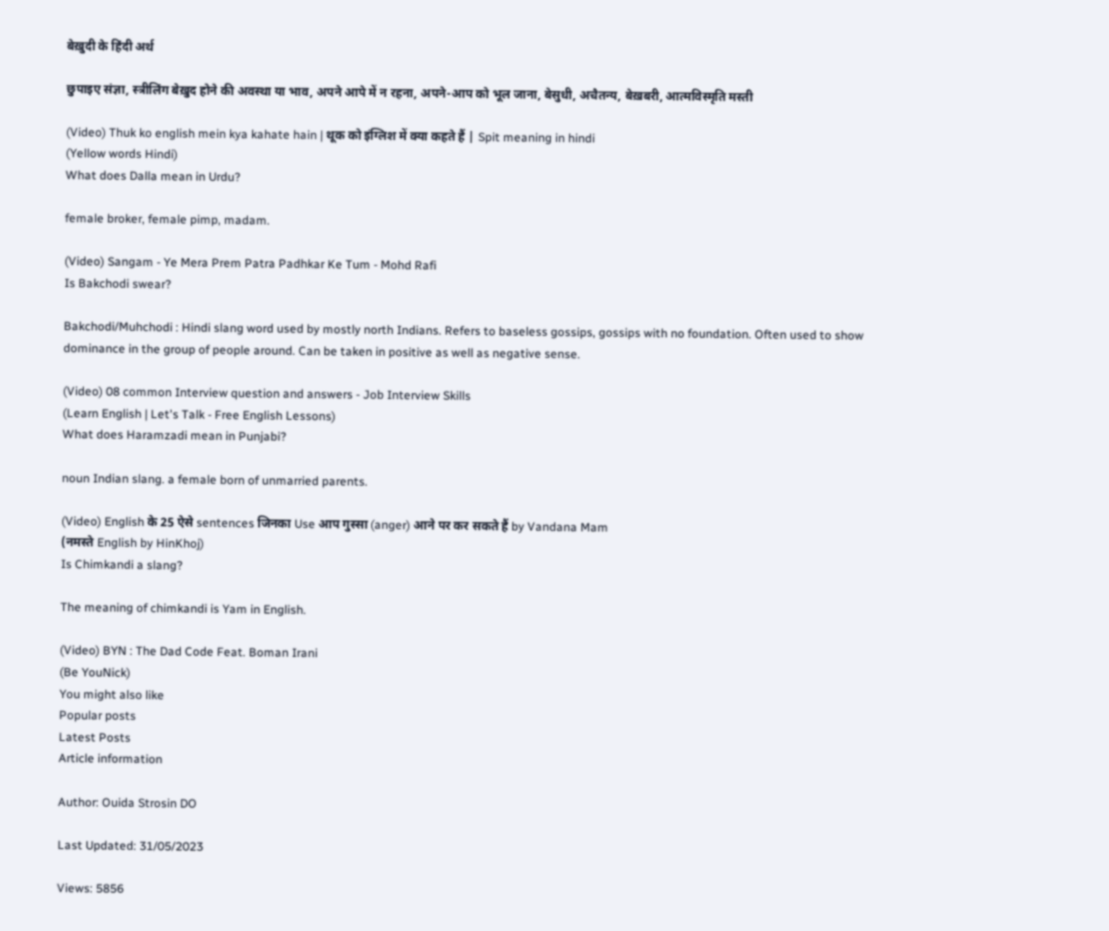बेख़ुदी के हिंदी अर्थ

छुपाइए संज्ञा, स्त्रीलिंग बेख़ुद होने की अवस्था या भाव, अपने आपे में न रहना, अपने-आप को भूल जाना, बेसुधी, अचैतन्य, बेख़बरी, आत्मविस्मृति मस्ती

(Video) Thuk ko english mein kya kahate hain | थूक को इंग्लिश में क्या कहते हैं | Spit meaning in hindi
(Yellow words Hindi)
What does Dalla mean in Urdu?

female broker, female pimp, madam.

(Video) Sangam - Ye Mera Prem Patra Padhkar Ke Tum - Mohd Rafi
Is Bakchodi swear?

Bakchodi/Muhchodi : Hindi slang word used by mostly north Indians. Refers to baseless gossips, gossips with no foundation. Often used to show dominance in the group of people around. Can be taken in positive as well as negative sense.

(Video) 08 common Interview question and answers - Job Interview Skills
(Learn English | Let's Talk - Free English Lessons)
What does Haramzadi mean in Punjabi?

noun Indian slang. a female born of unmarried parents.

(Video) English के 25 ऐसे sentences जिनका Use आप गुस्सा (anger) आने पर कर सकते हैं by Vandana Mam
(नमस्ते English by HinKhoj)
Is Chimkandi a slang?

The meaning of chimkandi is Yam in English.

(Video) BYN : The Dad Code Feat. Boman Irani
(Be YouNick)
You might also like
Popular posts
Latest Posts
Article information

Author: Ouida Strosin DO

Last Updated: 31/05/2023

Views: 5856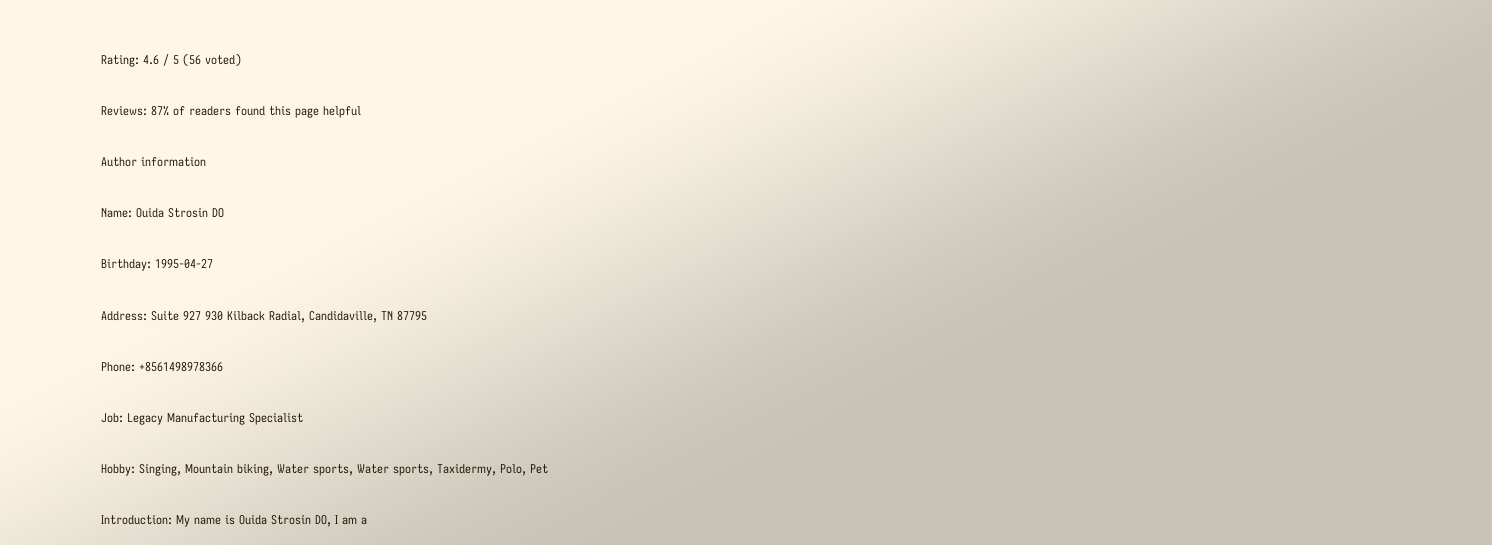Rating: 4.6 / 5 (56 voted)

Reviews: 87% of readers found this page helpful

Author information

Name: Ouida Strosin DO

Birthday: 1995-04-27

Address: Suite 927 930 Kilback Radial, Candidaville, TN 87795

Phone: +8561498978366

Job: Legacy Manufacturing Specialist

Hobby: Singing, Mountain biking, Water sports, Water sports, Taxidermy, Polo, Pet

Introduction: My name is Ouida Strosin DO, I am a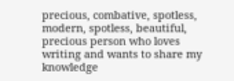precious, combative, spotless, modern, spotless, beautiful, precious person who loves writing and wants to share my knowledge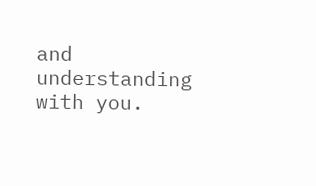and understanding with you.